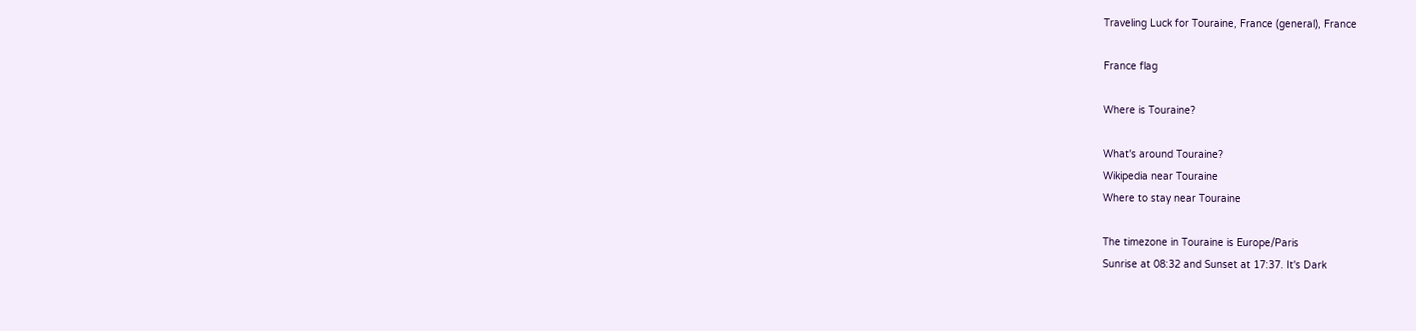Traveling Luck for Touraine, France (general), France

France flag

Where is Touraine?

What's around Touraine?
Wikipedia near Touraine
Where to stay near Touraine

The timezone in Touraine is Europe/Paris
Sunrise at 08:32 and Sunset at 17:37. It's Dark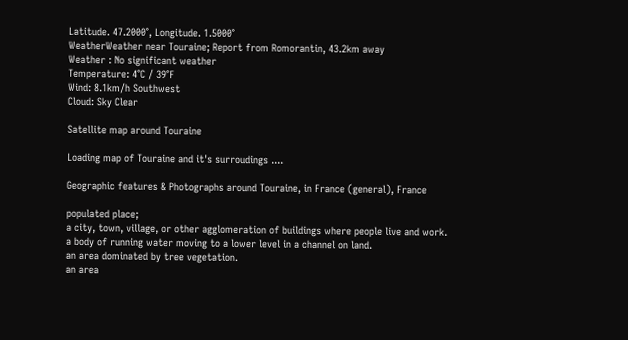Latitude. 47.2000°, Longitude. 1.5000°
WeatherWeather near Touraine; Report from Romorantin, 43.2km away
Weather : No significant weather
Temperature: 4°C / 39°F
Wind: 8.1km/h Southwest
Cloud: Sky Clear

Satellite map around Touraine

Loading map of Touraine and it's surroudings ....

Geographic features & Photographs around Touraine, in France (general), France

populated place;
a city, town, village, or other agglomeration of buildings where people live and work.
a body of running water moving to a lower level in a channel on land.
an area dominated by tree vegetation.
an area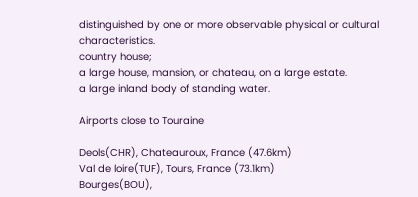distinguished by one or more observable physical or cultural characteristics.
country house;
a large house, mansion, or chateau, on a large estate.
a large inland body of standing water.

Airports close to Touraine

Deols(CHR), Chateauroux, France (47.6km)
Val de loire(TUF), Tours, France (73.1km)
Bourges(BOU),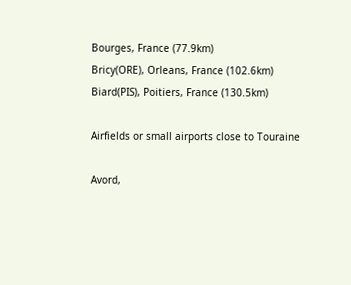Bourges, France (77.9km)
Bricy(ORE), Orleans, France (102.6km)
Biard(PIS), Poitiers, France (130.5km)

Airfields or small airports close to Touraine

Avord,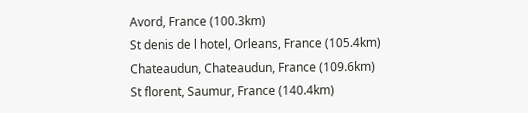Avord, France (100.3km)
St denis de l hotel, Orleans, France (105.4km)
Chateaudun, Chateaudun, France (109.6km)
St florent, Saumur, France (140.4km)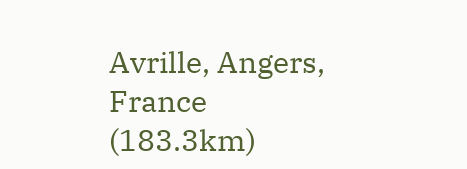Avrille, Angers, France (183.3km)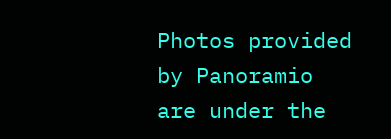Photos provided by Panoramio are under the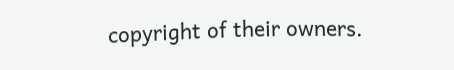copyright of their owners.